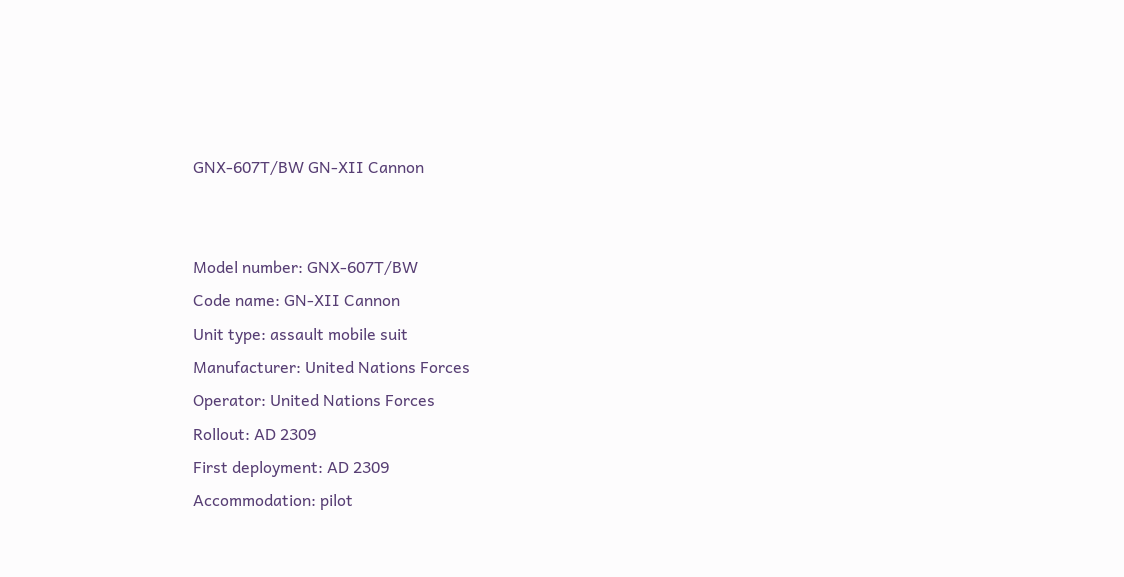GNX-607T/BW GN-XII Cannon


Model number: GNX-607T/BW
Code name: GN-XII Cannon
Unit type: assault mobile suit
Manufacturer: United Nations Forces
Operator: United Nations Forces
Rollout: AD 2309
First deployment: AD 2309
Accommodation: pilot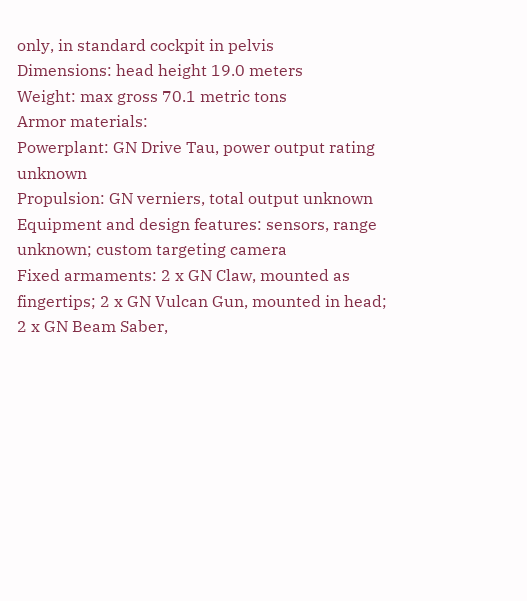only, in standard cockpit in pelvis
Dimensions: head height 19.0 meters
Weight: max gross 70.1 metric tons
Armor materials:
Powerplant: GN Drive Tau, power output rating unknown
Propulsion: GN verniers, total output unknown
Equipment and design features: sensors, range unknown; custom targeting camera
Fixed armaments: 2 x GN Claw, mounted as fingertips; 2 x GN Vulcan Gun, mounted in head; 2 x GN Beam Saber,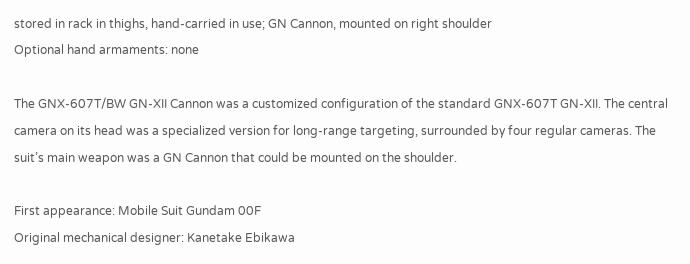stored in rack in thighs, hand-carried in use; GN Cannon, mounted on right shoulder
Optional hand armaments: none

The GNX-607T/BW GN-XII Cannon was a customized configuration of the standard GNX-607T GN-XII. The central camera on its head was a specialized version for long-range targeting, surrounded by four regular cameras. The suit’s main weapon was a GN Cannon that could be mounted on the shoulder.

First appearance: Mobile Suit Gundam 00F
Original mechanical designer: Kanetake Ebikawa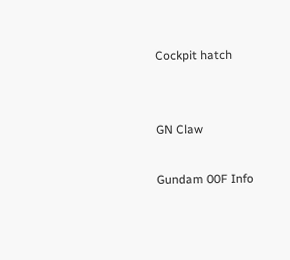Cockpit hatch


GN Claw

Gundam 00F Info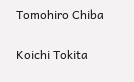Tomohiro Chiba

Koichi Tokita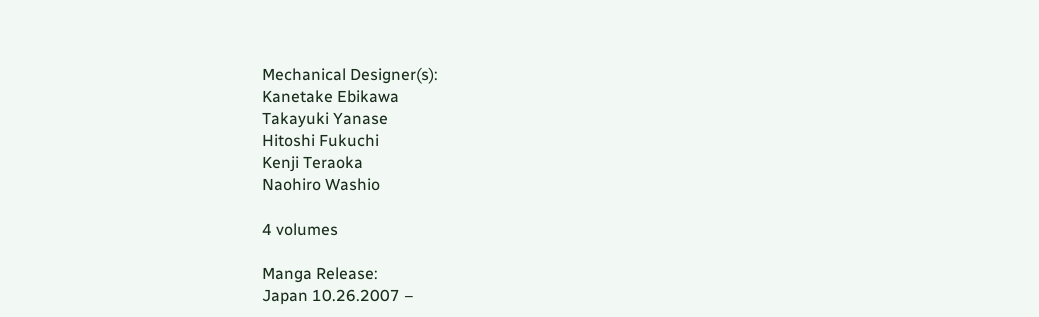Mechanical Designer(s):
Kanetake Ebikawa
Takayuki Yanase
Hitoshi Fukuchi
Kenji Teraoka
Naohiro Washio

4 volumes

Manga Release:
Japan 10.26.2007 –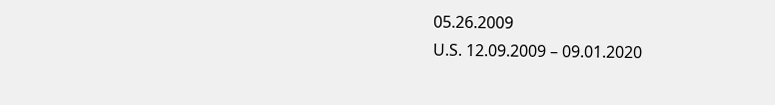05.26.2009
U.S. 12.09.2009 – 09.01.2020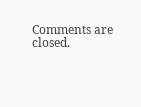Comments are closed.